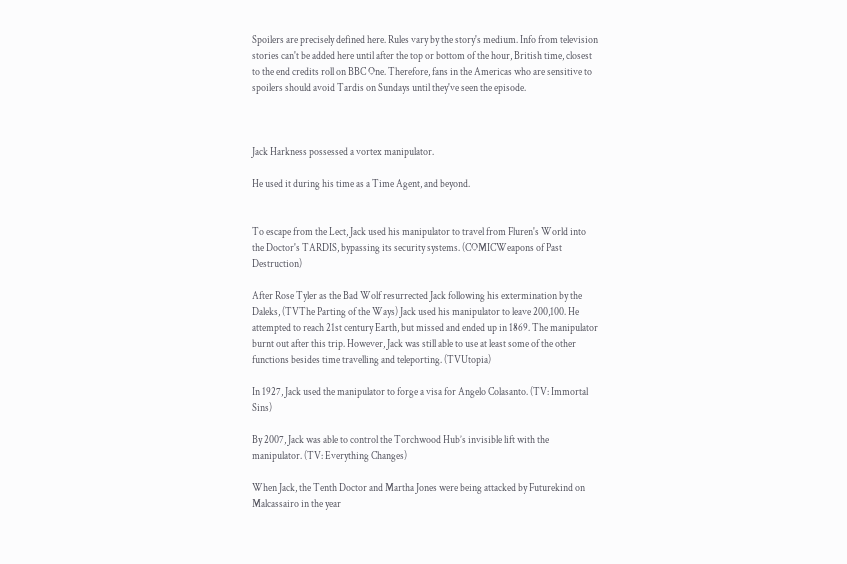Spoilers are precisely defined here. Rules vary by the story's medium. Info from television stories can't be added here until after the top or bottom of the hour, British time, closest to the end credits roll on BBC One. Therefore, fans in the Americas who are sensitive to spoilers should avoid Tardis on Sundays until they've seen the episode.



Jack Harkness possessed a vortex manipulator.

He used it during his time as a Time Agent, and beyond.


To escape from the Lect, Jack used his manipulator to travel from Fluren's World into the Doctor's TARDIS, bypassing its security systems. (COMICWeapons of Past Destruction)

After Rose Tyler as the Bad Wolf resurrected Jack following his extermination by the Daleks, (TVThe Parting of the Ways) Jack used his manipulator to leave 200,100. He attempted to reach 21st century Earth, but missed and ended up in 1869. The manipulator burnt out after this trip. However, Jack was still able to use at least some of the other functions besides time travelling and teleporting. (TVUtopia)

In 1927, Jack used the manipulator to forge a visa for Angelo Colasanto. (TV: Immortal Sins)

By 2007, Jack was able to control the Torchwood Hub’s invisible lift with the manipulator. (TV: Everything Changes)

When Jack, the Tenth Doctor and Martha Jones were being attacked by Futurekind on Malcassairo in the year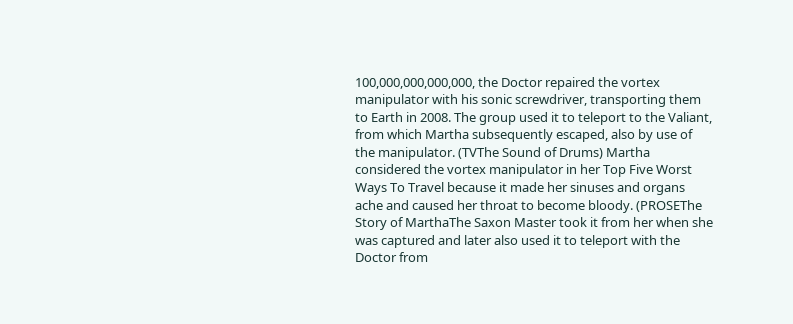100,000,000,000,000, the Doctor repaired the vortex manipulator with his sonic screwdriver, transporting them to Earth in 2008. The group used it to teleport to the Valiant, from which Martha subsequently escaped, also by use of the manipulator. (TVThe Sound of Drums) Martha considered the vortex manipulator in her Top Five Worst Ways To Travel because it made her sinuses and organs ache and caused her throat to become bloody. (PROSEThe Story of MarthaThe Saxon Master took it from her when she was captured and later also used it to teleport with the Doctor from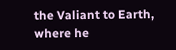the Valiant to Earth, where he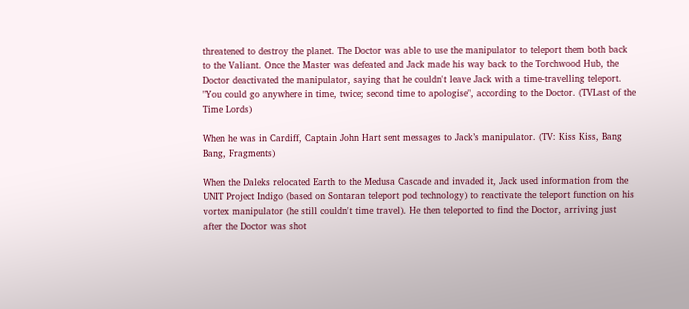threatened to destroy the planet. The Doctor was able to use the manipulator to teleport them both back to the Valiant. Once the Master was defeated and Jack made his way back to the Torchwood Hub, the Doctor deactivated the manipulator, saying that he couldn't leave Jack with a time-travelling teleport. "You could go anywhere in time, twice; second time to apologise", according to the Doctor. (TVLast of the Time Lords)

When he was in Cardiff, Captain John Hart sent messages to Jack’s manipulator. (TV: Kiss Kiss, Bang Bang, Fragments)

When the Daleks relocated Earth to the Medusa Cascade and invaded it, Jack used information from the UNIT Project Indigo (based on Sontaran teleport pod technology) to reactivate the teleport function on his vortex manipulator (he still couldn't time travel). He then teleported to find the Doctor, arriving just after the Doctor was shot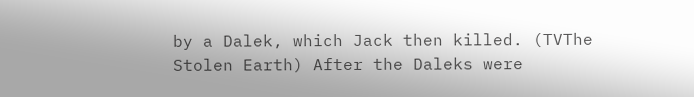by a Dalek, which Jack then killed. (TVThe Stolen Earth) After the Daleks were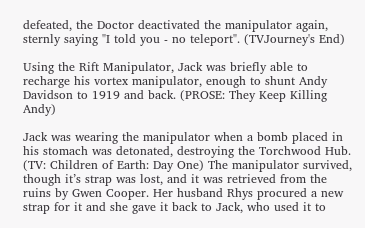defeated, the Doctor deactivated the manipulator again, sternly saying "I told you - no teleport". (TVJourney's End)

Using the Rift Manipulator, Jack was briefly able to recharge his vortex manipulator, enough to shunt Andy Davidson to 1919 and back. (PROSE: They Keep Killing Andy)

Jack was wearing the manipulator when a bomb placed in his stomach was detonated, destroying the Torchwood Hub. (TV: Children of Earth: Day One) The manipulator survived, though it’s strap was lost, and it was retrieved from the ruins by Gwen Cooper. Her husband Rhys procured a new strap for it and she gave it back to Jack, who used it to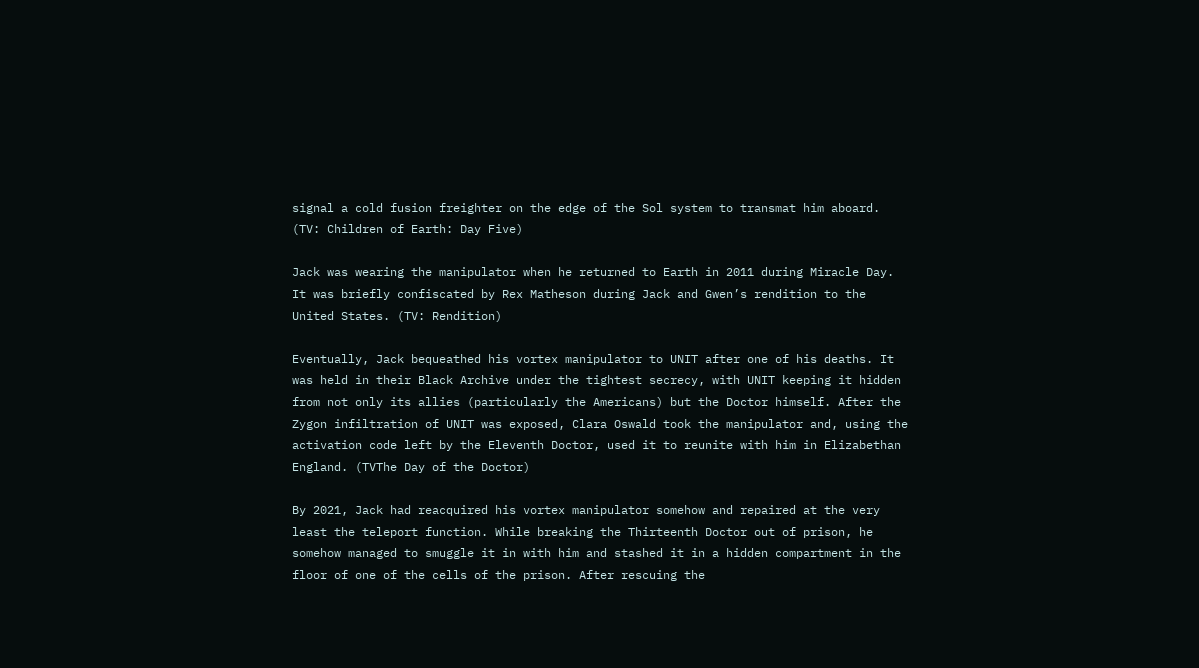signal a cold fusion freighter on the edge of the Sol system to transmat him aboard. (TV: Children of Earth: Day Five)

Jack was wearing the manipulator when he returned to Earth in 2011 during Miracle Day. It was briefly confiscated by Rex Matheson during Jack and Gwen’s rendition to the United States. (TV: Rendition)

Eventually, Jack bequeathed his vortex manipulator to UNIT after one of his deaths. It was held in their Black Archive under the tightest secrecy, with UNIT keeping it hidden from not only its allies (particularly the Americans) but the Doctor himself. After the Zygon infiltration of UNIT was exposed, Clara Oswald took the manipulator and, using the activation code left by the Eleventh Doctor, used it to reunite with him in Elizabethan England. (TVThe Day of the Doctor)

By 2021, Jack had reacquired his vortex manipulator somehow and repaired at the very least the teleport function. While breaking the Thirteenth Doctor out of prison, he somehow managed to smuggle it in with him and stashed it in a hidden compartment in the floor of one of the cells of the prison. After rescuing the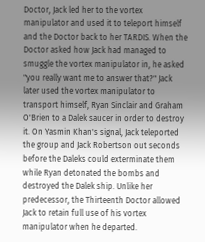Doctor, Jack led her to the vortex manipulator and used it to teleport himself and the Doctor back to her TARDIS. When the Doctor asked how Jack had managed to smuggle the vortex manipulator in, he asked "you really want me to answer that?" Jack later used the vortex manipulator to transport himself, Ryan Sinclair and Graham O'Brien to a Dalek saucer in order to destroy it. On Yasmin Khan's signal, Jack teleported the group and Jack Robertson out seconds before the Daleks could exterminate them while Ryan detonated the bombs and destroyed the Dalek ship. Unlike her predecessor, the Thirteenth Doctor allowed Jack to retain full use of his vortex manipulator when he departed.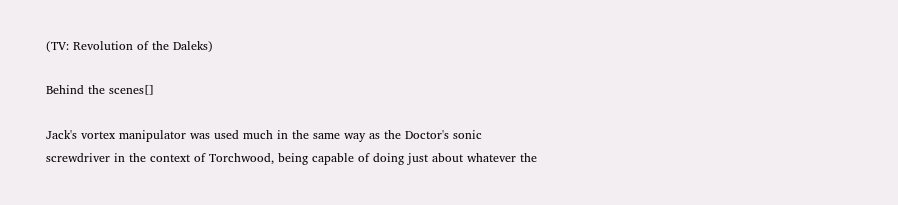(TV: Revolution of the Daleks)

Behind the scenes[]

Jack's vortex manipulator was used much in the same way as the Doctor's sonic screwdriver in the context of Torchwood, being capable of doing just about whatever the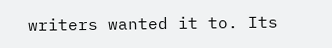writers wanted it to. Its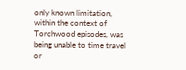only known limitation, within the context of Torchwood episodes, was being unable to time travel or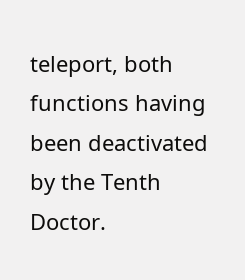teleport, both functions having been deactivated by the Tenth Doctor.